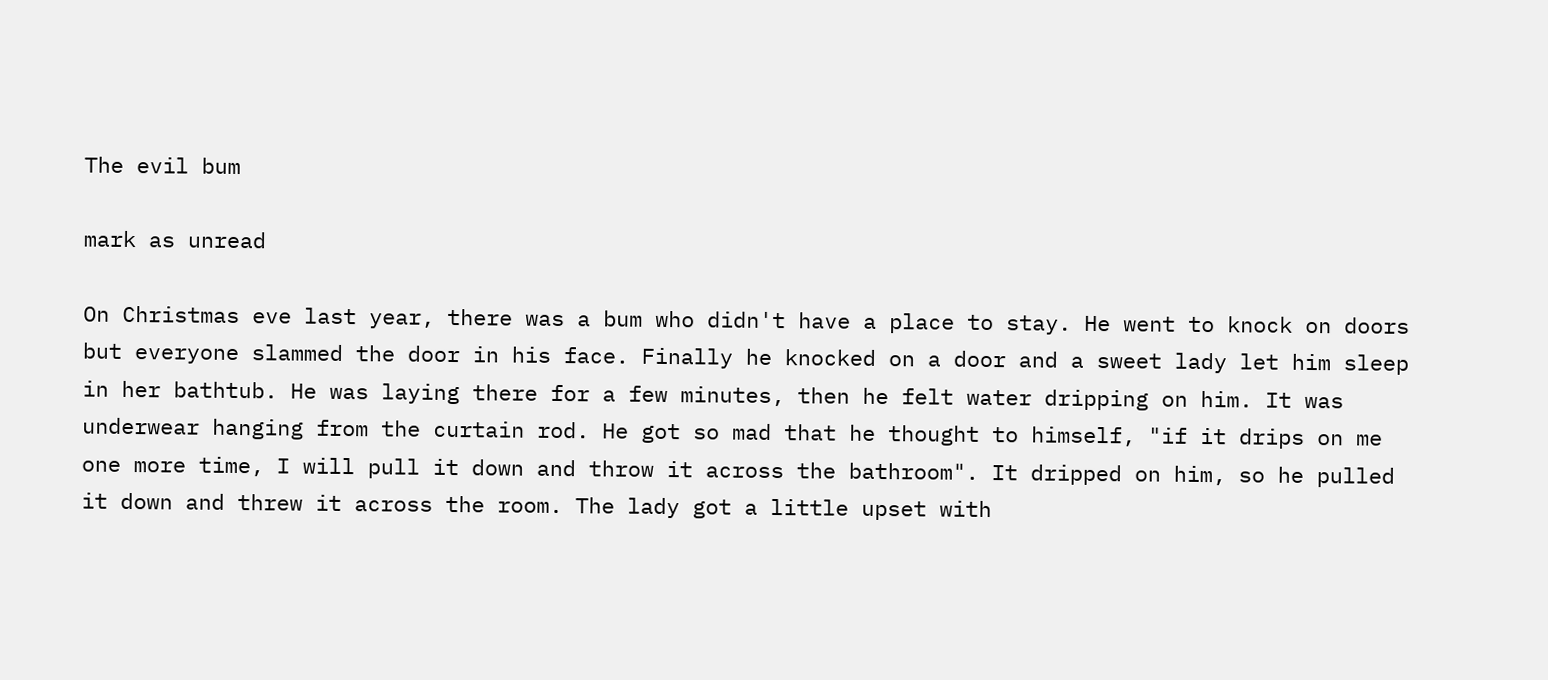The evil bum

mark as unread

On Christmas eve last year, there was a bum who didn't have a place to stay. He went to knock on doors but everyone slammed the door in his face. Finally he knocked on a door and a sweet lady let him sleep in her bathtub. He was laying there for a few minutes, then he felt water dripping on him. It was underwear hanging from the curtain rod. He got so mad that he thought to himself, "if it drips on me one more time, I will pull it down and throw it across the bathroom". It dripped on him, so he pulled it down and threw it across the room. The lady got a little upset with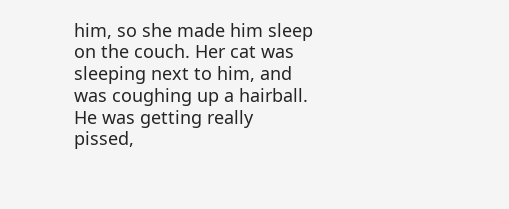him, so she made him sleep on the couch. Her cat was sleeping next to him, and was coughing up a hairball. He was getting really pissed,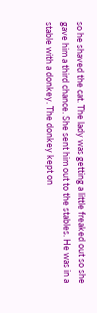so he shaved the cat. The lady was getting a little freaked out so she gave him a third chance. She sent him out to the stables. He was in a stable with a donkey. The donkey kept on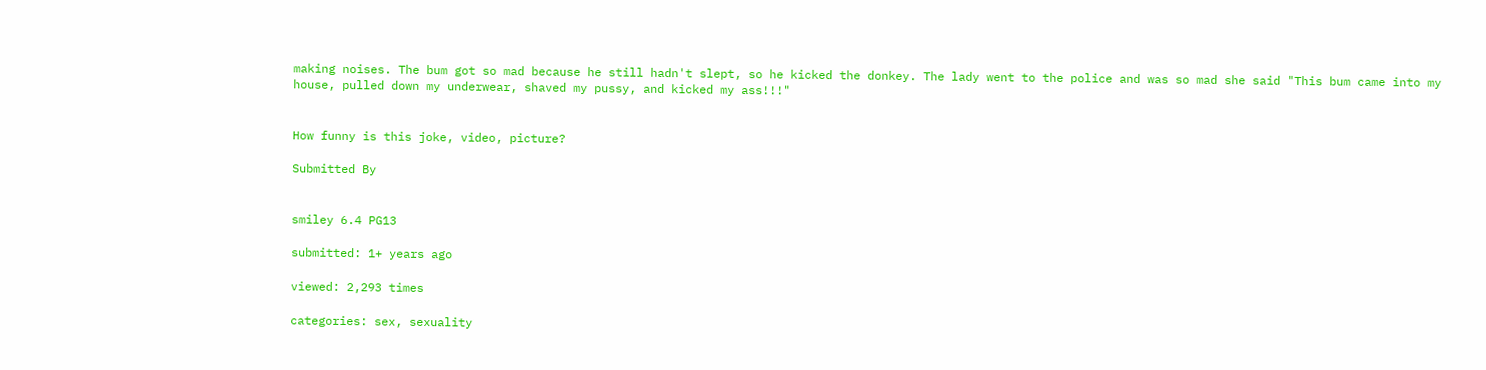making noises. The bum got so mad because he still hadn't slept, so he kicked the donkey. The lady went to the police and was so mad she said "This bum came into my house, pulled down my underwear, shaved my pussy, and kicked my ass!!!"


How funny is this joke, video, picture?

Submitted By


smiley 6.4 PG13

submitted: 1+ years ago

viewed: 2,293 times

categories: sex, sexuality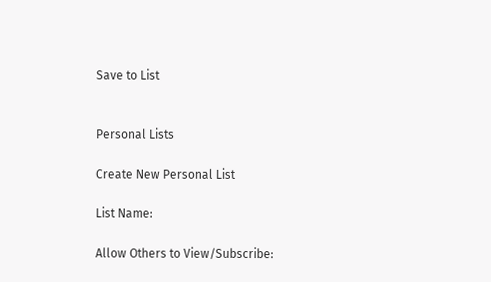Save to List


Personal Lists

Create New Personal List

List Name:

Allow Others to View/Subscribe: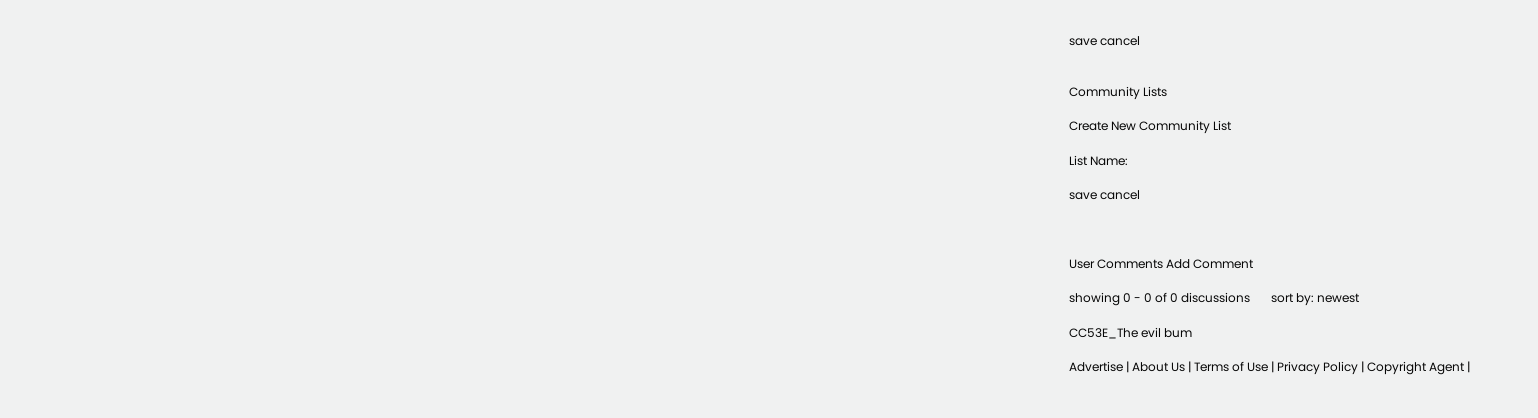save cancel


Community Lists

Create New Community List

List Name:

save cancel



User Comments Add Comment

showing 0 - 0 of 0 discussions       sort by: newest

CC53E_The evil bum

Advertise | About Us | Terms of Use | Privacy Policy | Copyright Agent |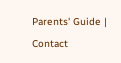Parents' Guide | Contact